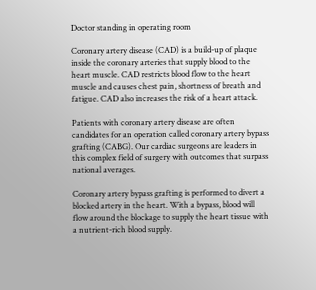Doctor standing in operating room

Coronary artery disease (CAD) is a build-up of plaque inside the coronary arteries that supply blood to the heart muscle. CAD restricts blood flow to the heart muscle and causes chest pain, shortness of breath and fatigue. CAD also increases the risk of a heart attack.

Patients with coronary artery disease are often candidates for an operation called coronary artery bypass grafting (CABG). Our cardiac surgeons are leaders in this complex field of surgery with outcomes that surpass national averages.

Coronary artery bypass grafting is performed to divert a blocked artery in the heart. With a bypass, blood will flow around the blockage to supply the heart tissue with a nutrient-rich blood supply.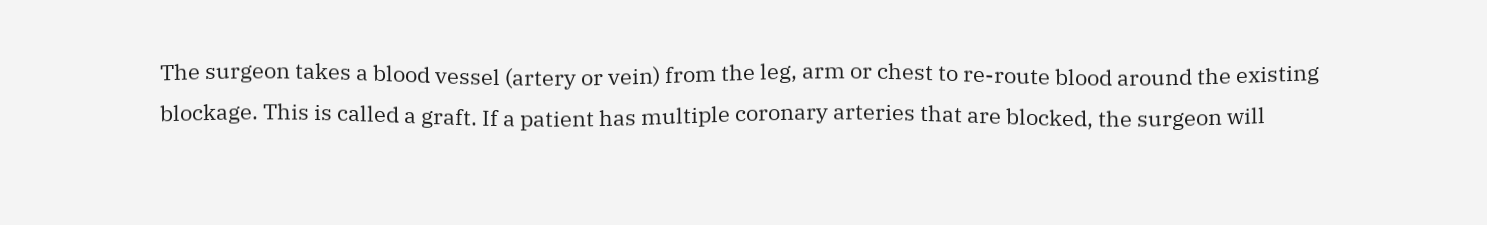The surgeon takes a blood vessel (artery or vein) from the leg, arm or chest to re-route blood around the existing blockage. This is called a graft. If a patient has multiple coronary arteries that are blocked, the surgeon will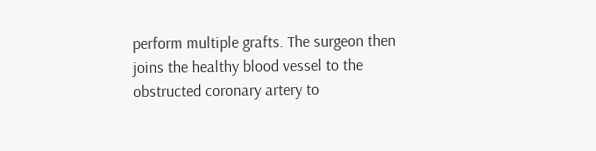perform multiple grafts. The surgeon then joins the healthy blood vessel to the obstructed coronary artery to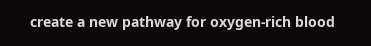create a new pathway for oxygen-rich blood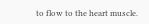to flow to the heart muscle.